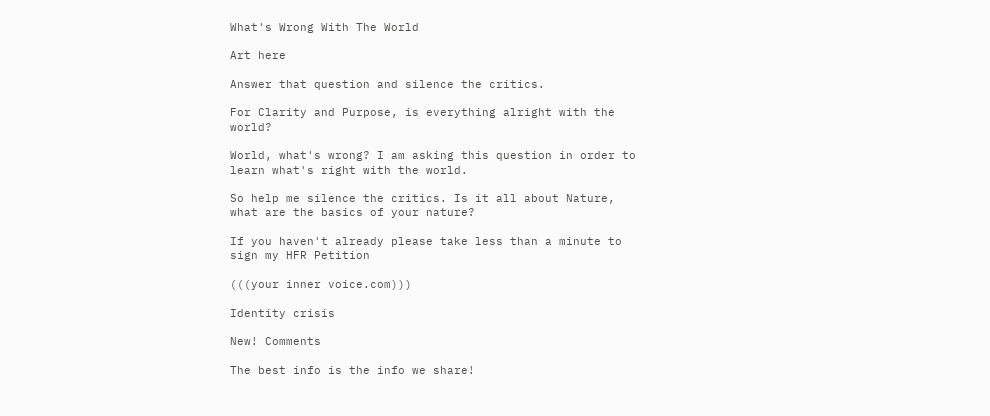What's Wrong With The World

Art here

Answer that question and silence the critics.

For Clarity and Purpose, is everything alright with the world?

World, what's wrong? I am asking this question in order to learn what's right with the world.

So help me silence the critics. Is it all about Nature, what are the basics of your nature?

If you haven't already please take less than a minute to sign my HFR Petition

(((your inner voice.com)))

Identity crisis

New! Comments

The best info is the info we share!